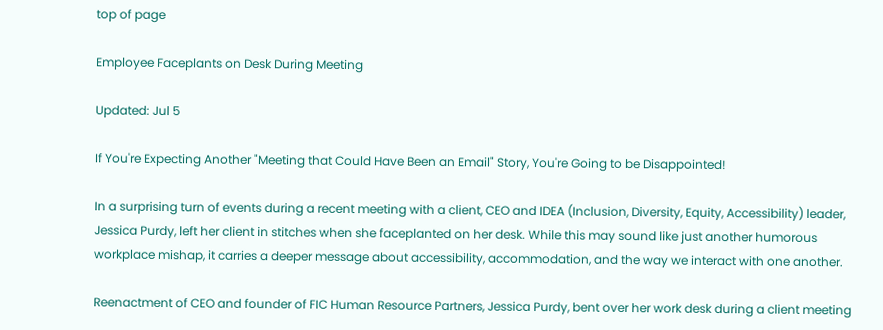top of page

Employee Faceplants on Desk During Meeting

Updated: Jul 5

If You're Expecting Another "Meeting that Could Have Been an Email" Story, You're Going to be Disappointed!

In a surprising turn of events during a recent meeting with a client, CEO and IDEA (Inclusion, Diversity, Equity, Accessibility) leader, Jessica Purdy, left her client in stitches when she faceplanted on her desk. While this may sound like just another humorous workplace mishap, it carries a deeper message about accessibility, accommodation, and the way we interact with one another.

Reenactment of CEO and founder of FIC Human Resource Partners, Jessica Purdy, bent over her work desk during a client meeting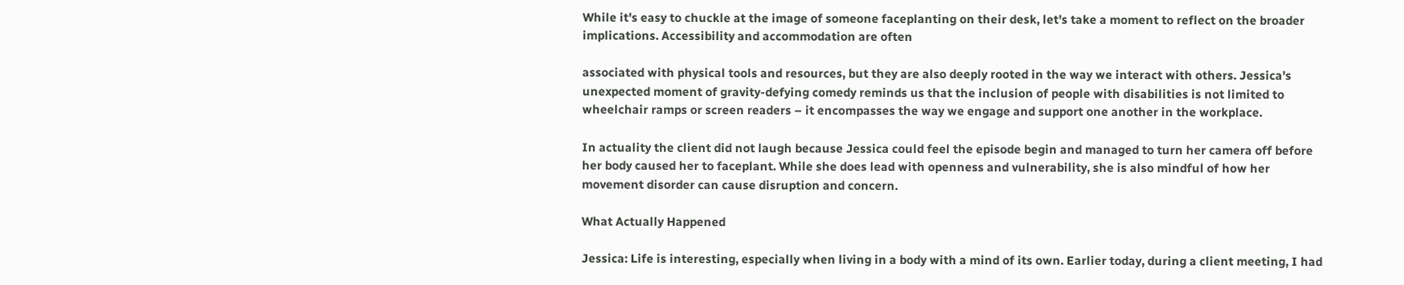While it's easy to chuckle at the image of someone faceplanting on their desk, let's take a moment to reflect on the broader implications. Accessibility and accommodation are often

associated with physical tools and resources, but they are also deeply rooted in the way we interact with others. Jessica's unexpected moment of gravity-defying comedy reminds us that the inclusion of people with disabilities is not limited to wheelchair ramps or screen readers – it encompasses the way we engage and support one another in the workplace.

In actuality the client did not laugh because Jessica could feel the episode begin and managed to turn her camera off before her body caused her to faceplant. While she does lead with openness and vulnerability, she is also mindful of how her movement disorder can cause disruption and concern.

What Actually Happened

Jessica: Life is interesting, especially when living in a body with a mind of its own. Earlier today, during a client meeting, I had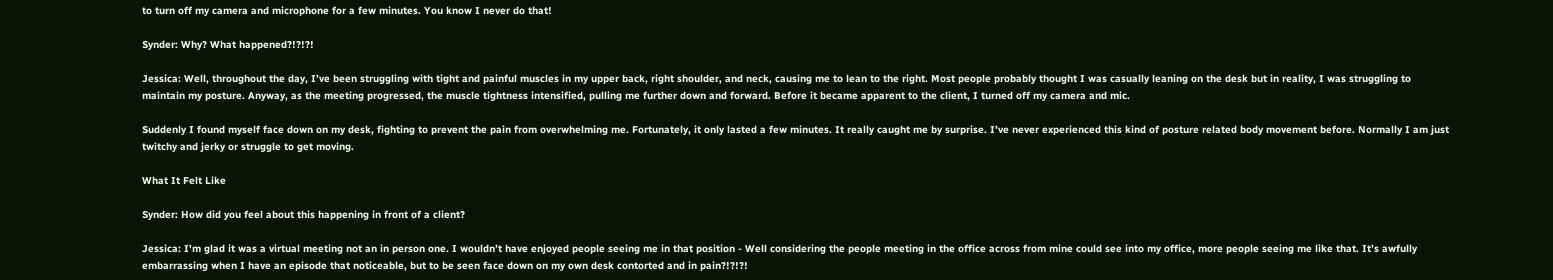to turn off my camera and microphone for a few minutes. You know I never do that!

Synder: Why? What happened?!?!?!

Jessica: Well, throughout the day, I’ve been struggling with tight and painful muscles in my upper back, right shoulder, and neck, causing me to lean to the right. Most people probably thought I was casually leaning on the desk but in reality, I was struggling to maintain my posture. Anyway, as the meeting progressed, the muscle tightness intensified, pulling me further down and forward. Before it became apparent to the client, I turned off my camera and mic.

Suddenly I found myself face down on my desk, fighting to prevent the pain from overwhelming me. Fortunately, it only lasted a few minutes. It really caught me by surprise. I’ve never experienced this kind of posture related body movement before. Normally I am just twitchy and jerky or struggle to get moving.

What It Felt Like

Synder: How did you feel about this happening in front of a client?

Jessica: I'm glad it was a virtual meeting not an in person one. I wouldn’t have enjoyed people seeing me in that position - Well considering the people meeting in the office across from mine could see into my office, more people seeing me like that. It’s awfully embarrassing when I have an episode that noticeable, but to be seen face down on my own desk contorted and in pain?!?!?!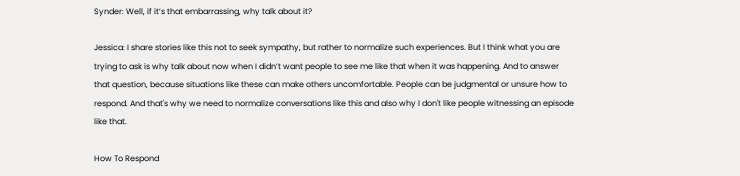Synder: Well, if it’s that embarrassing, why talk about it?

Jessica: I share stories like this not to seek sympathy, but rather to normalize such experiences. But I think what you are trying to ask is why talk about now when I didn’t want people to see me like that when it was happening. And to answer that question, because situations like these can make others uncomfortable. People can be judgmental or unsure how to respond. And that's why we need to normalize conversations like this and also why I don't like people witnessing an episode like that.

How To Respond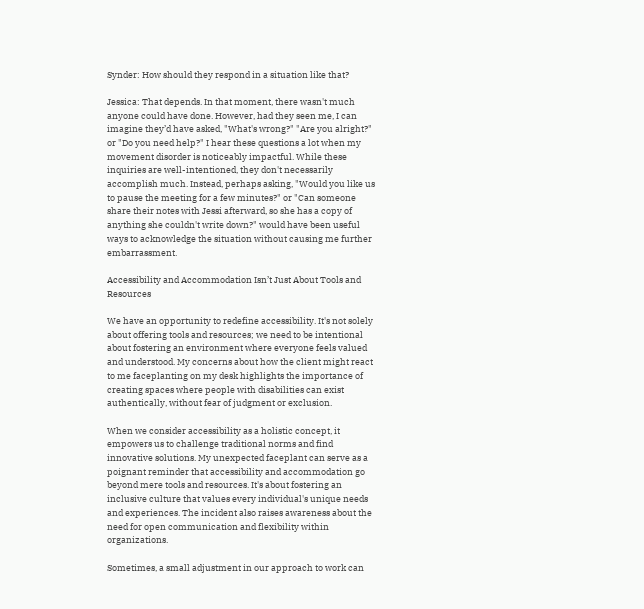Synder: How should they respond in a situation like that?

Jessica: That depends. In that moment, there wasn't much anyone could have done. However, had they seen me, I can imagine they’d have asked, "What's wrong?" "Are you alright?" or "Do you need help?" I hear these questions a lot when my movement disorder is noticeably impactful. While these inquiries are well-intentioned, they don't necessarily accomplish much. Instead, perhaps asking, "Would you like us to pause the meeting for a few minutes?" or "Can someone share their notes with Jessi afterward, so she has a copy of anything she couldn't write down?" would have been useful ways to acknowledge the situation without causing me further embarrassment.

Accessibility and Accommodation Isn’t Just About Tools and Resources

We have an opportunity to redefine accessibility. It's not solely about offering tools and resources; we need to be intentional about fostering an environment where everyone feels valued and understood. My concerns about how the client might react to me faceplanting on my desk highlights the importance of creating spaces where people with disabilities can exist authentically, without fear of judgment or exclusion.

When we consider accessibility as a holistic concept, it empowers us to challenge traditional norms and find innovative solutions. My unexpected faceplant can serve as a poignant reminder that accessibility and accommodation go beyond mere tools and resources. It's about fostering an inclusive culture that values every individual's unique needs and experiences. The incident also raises awareness about the need for open communication and flexibility within organizations.

Sometimes, a small adjustment in our approach to work can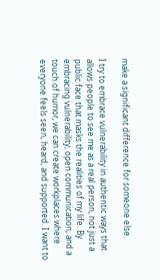make a significant difference for someone else.

I try to embrace vulnerability in authentic ways that allows people to see me as a real person, not just a public face that masks the realities of my life. By embracing vulnerability, open communication, and a touch of humor, we can create workplaces where everyone feels seen, heard, and supported. I want to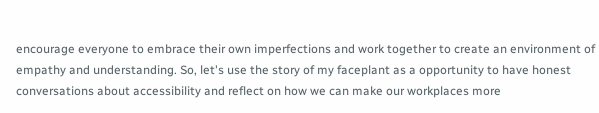encourage everyone to embrace their own imperfections and work together to create an environment of empathy and understanding. So, let's use the story of my faceplant as a opportunity to have honest conversations about accessibility and reflect on how we can make our workplaces more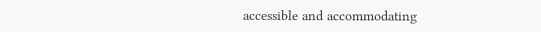accessible and accommodating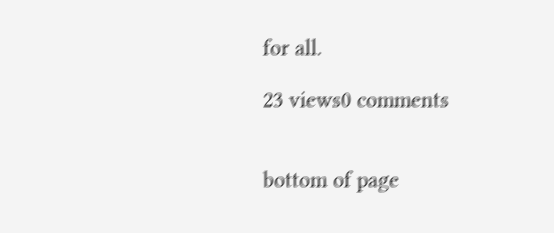for all.

23 views0 comments


bottom of page